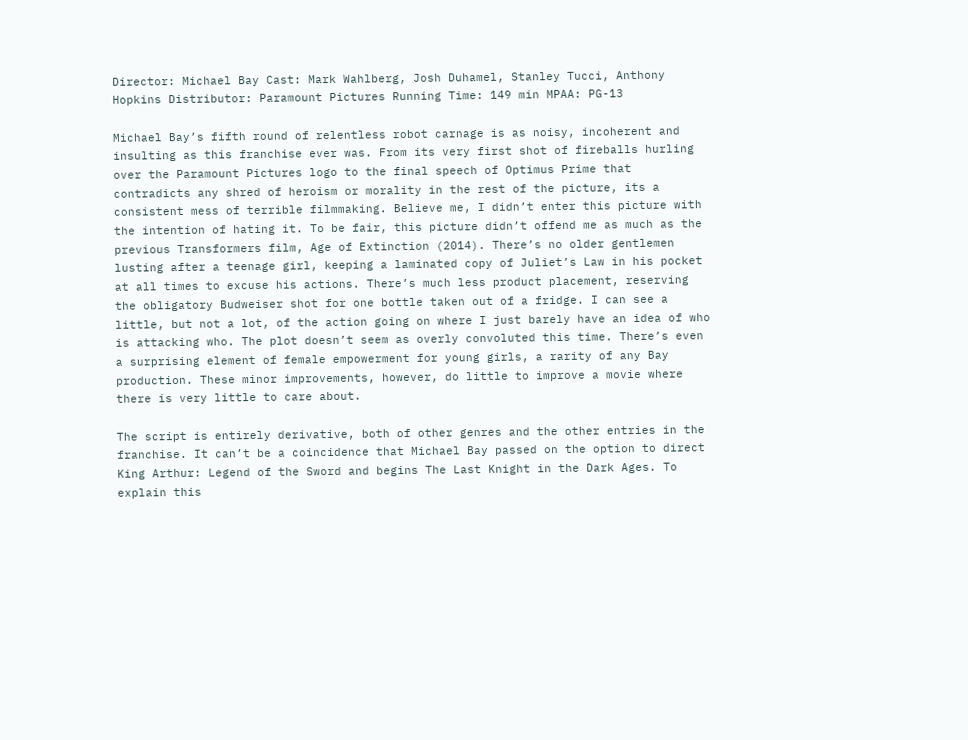Director: Michael Bay Cast: Mark Wahlberg, Josh Duhamel, Stanley Tucci, Anthony Hopkins Distributor: Paramount Pictures Running Time: 149 min MPAA: PG-13

Michael Bay’s fifth round of relentless robot carnage is as noisy, incoherent and insulting as this franchise ever was. From its very first shot of fireballs hurling over the Paramount Pictures logo to the final speech of Optimus Prime that contradicts any shred of heroism or morality in the rest of the picture, its a consistent mess of terrible filmmaking. Believe me, I didn’t enter this picture with the intention of hating it. To be fair, this picture didn’t offend me as much as the previous Transformers film, Age of Extinction (2014). There’s no older gentlemen lusting after a teenage girl, keeping a laminated copy of Juliet’s Law in his pocket at all times to excuse his actions. There’s much less product placement, reserving the obligatory Budweiser shot for one bottle taken out of a fridge. I can see a little, but not a lot, of the action going on where I just barely have an idea of who is attacking who. The plot doesn’t seem as overly convoluted this time. There’s even a surprising element of female empowerment for young girls, a rarity of any Bay production. These minor improvements, however, do little to improve a movie where there is very little to care about.

The script is entirely derivative, both of other genres and the other entries in the franchise. It can’t be a coincidence that Michael Bay passed on the option to direct King Arthur: Legend of the Sword and begins The Last Knight in the Dark Ages. To explain this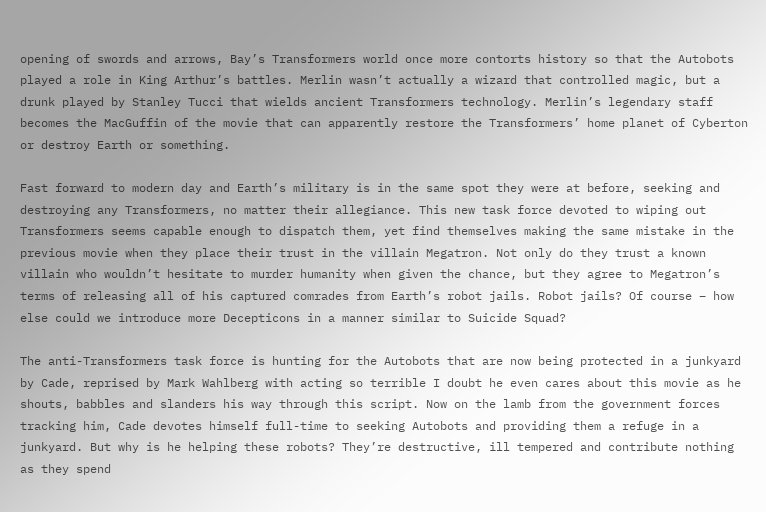opening of swords and arrows, Bay’s Transformers world once more contorts history so that the Autobots played a role in King Arthur’s battles. Merlin wasn’t actually a wizard that controlled magic, but a drunk played by Stanley Tucci that wields ancient Transformers technology. Merlin’s legendary staff becomes the MacGuffin of the movie that can apparently restore the Transformers’ home planet of Cyberton or destroy Earth or something.

Fast forward to modern day and Earth’s military is in the same spot they were at before, seeking and destroying any Transformers, no matter their allegiance. This new task force devoted to wiping out Transformers seems capable enough to dispatch them, yet find themselves making the same mistake in the previous movie when they place their trust in the villain Megatron. Not only do they trust a known villain who wouldn’t hesitate to murder humanity when given the chance, but they agree to Megatron’s terms of releasing all of his captured comrades from Earth’s robot jails. Robot jails? Of course – how else could we introduce more Decepticons in a manner similar to Suicide Squad?

The anti-Transformers task force is hunting for the Autobots that are now being protected in a junkyard by Cade, reprised by Mark Wahlberg with acting so terrible I doubt he even cares about this movie as he shouts, babbles and slanders his way through this script. Now on the lamb from the government forces tracking him, Cade devotes himself full-time to seeking Autobots and providing them a refuge in a junkyard. But why is he helping these robots? They’re destructive, ill tempered and contribute nothing as they spend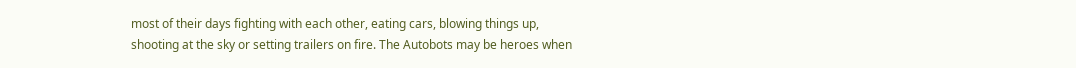most of their days fighting with each other, eating cars, blowing things up, shooting at the sky or setting trailers on fire. The Autobots may be heroes when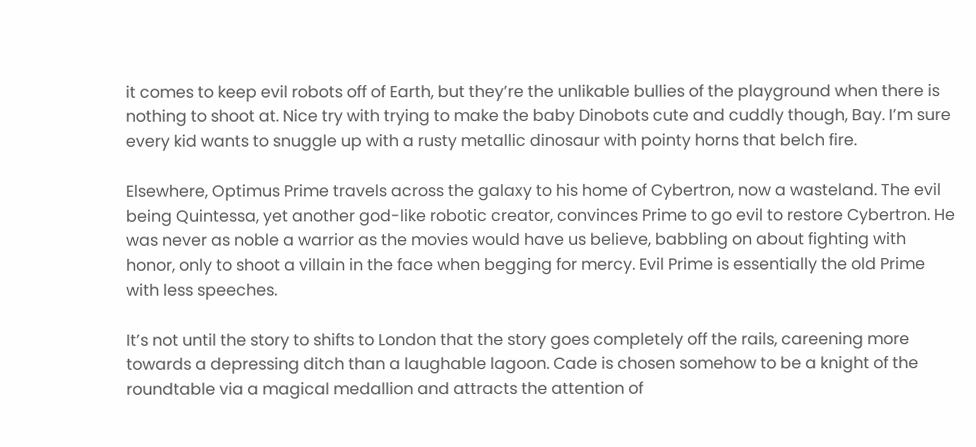it comes to keep evil robots off of Earth, but they’re the unlikable bullies of the playground when there is nothing to shoot at. Nice try with trying to make the baby Dinobots cute and cuddly though, Bay. I’m sure every kid wants to snuggle up with a rusty metallic dinosaur with pointy horns that belch fire.

Elsewhere, Optimus Prime travels across the galaxy to his home of Cybertron, now a wasteland. The evil being Quintessa, yet another god-like robotic creator, convinces Prime to go evil to restore Cybertron. He was never as noble a warrior as the movies would have us believe, babbling on about fighting with honor, only to shoot a villain in the face when begging for mercy. Evil Prime is essentially the old Prime with less speeches.

It’s not until the story to shifts to London that the story goes completely off the rails, careening more towards a depressing ditch than a laughable lagoon. Cade is chosen somehow to be a knight of the roundtable via a magical medallion and attracts the attention of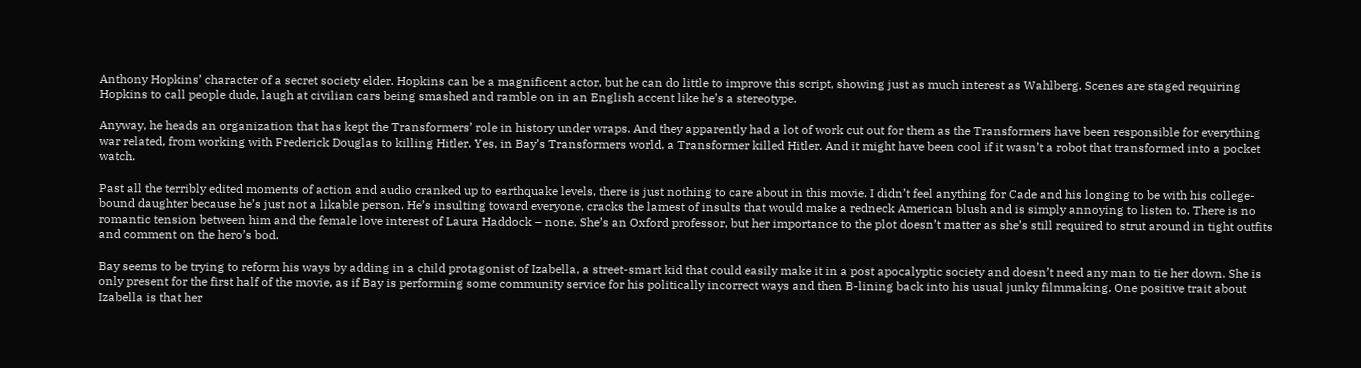Anthony Hopkins’ character of a secret society elder. Hopkins can be a magnificent actor, but he can do little to improve this script, showing just as much interest as Wahlberg. Scenes are staged requiring Hopkins to call people dude, laugh at civilian cars being smashed and ramble on in an English accent like he’s a stereotype.

Anyway, he heads an organization that has kept the Transformers’ role in history under wraps. And they apparently had a lot of work cut out for them as the Transformers have been responsible for everything war related, from working with Frederick Douglas to killing Hitler. Yes, in Bay’s Transformers world, a Transformer killed Hitler. And it might have been cool if it wasn’t a robot that transformed into a pocket watch.

Past all the terribly edited moments of action and audio cranked up to earthquake levels, there is just nothing to care about in this movie. I didn’t feel anything for Cade and his longing to be with his college-bound daughter because he’s just not a likable person. He’s insulting toward everyone, cracks the lamest of insults that would make a redneck American blush and is simply annoying to listen to. There is no romantic tension between him and the female love interest of Laura Haddock – none. She’s an Oxford professor, but her importance to the plot doesn’t matter as she’s still required to strut around in tight outfits and comment on the hero’s bod.

Bay seems to be trying to reform his ways by adding in a child protagonist of Izabella, a street-smart kid that could easily make it in a post apocalyptic society and doesn’t need any man to tie her down. She is only present for the first half of the movie, as if Bay is performing some community service for his politically incorrect ways and then B-lining back into his usual junky filmmaking. One positive trait about Izabella is that her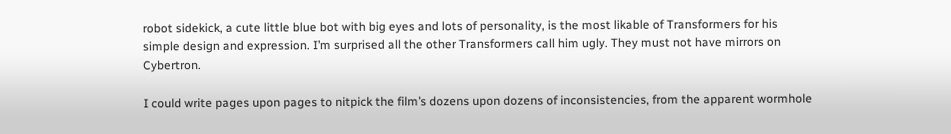robot sidekick, a cute little blue bot with big eyes and lots of personality, is the most likable of Transformers for his simple design and expression. I’m surprised all the other Transformers call him ugly. They must not have mirrors on Cybertron.

I could write pages upon pages to nitpick the film’s dozens upon dozens of inconsistencies, from the apparent wormhole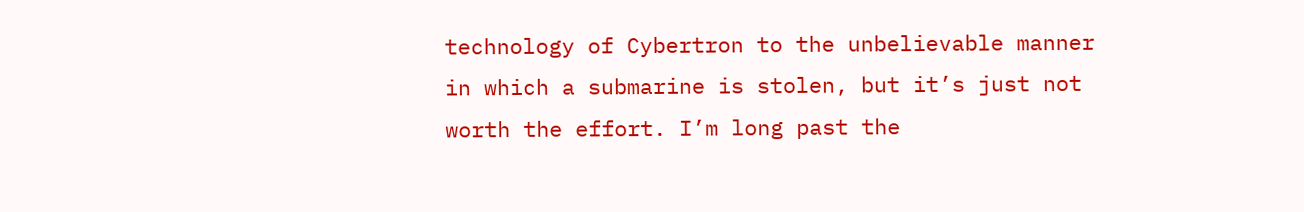technology of Cybertron to the unbelievable manner in which a submarine is stolen, but it’s just not worth the effort. I’m long past the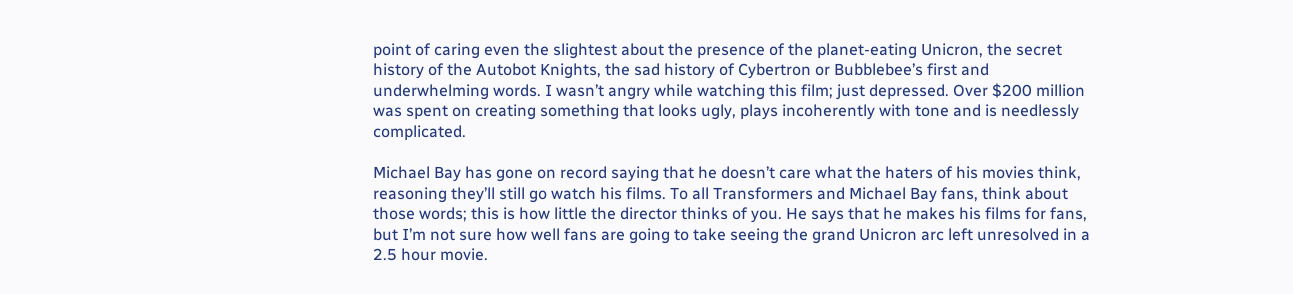point of caring even the slightest about the presence of the planet-eating Unicron, the secret history of the Autobot Knights, the sad history of Cybertron or Bubblebee’s first and underwhelming words. I wasn’t angry while watching this film; just depressed. Over $200 million was spent on creating something that looks ugly, plays incoherently with tone and is needlessly complicated.

Michael Bay has gone on record saying that he doesn’t care what the haters of his movies think, reasoning they’ll still go watch his films. To all Transformers and Michael Bay fans, think about those words; this is how little the director thinks of you. He says that he makes his films for fans, but I’m not sure how well fans are going to take seeing the grand Unicron arc left unresolved in a 2.5 hour movie.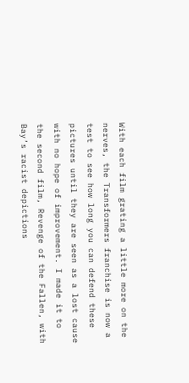With each film grating a little more on the nerves, the Transformers franchise is now a test to see how long you can defend these pictures until they are seen as a lost cause with no hope of improvement. I made it to the second film, Revenge of the Fallen, with Bay’s racist depictions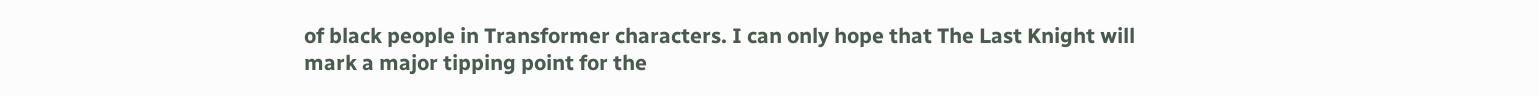of black people in Transformer characters. I can only hope that The Last Knight will mark a major tipping point for the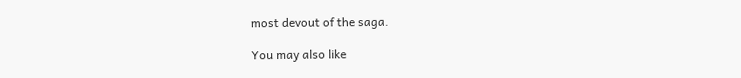most devout of the saga.

You may also like